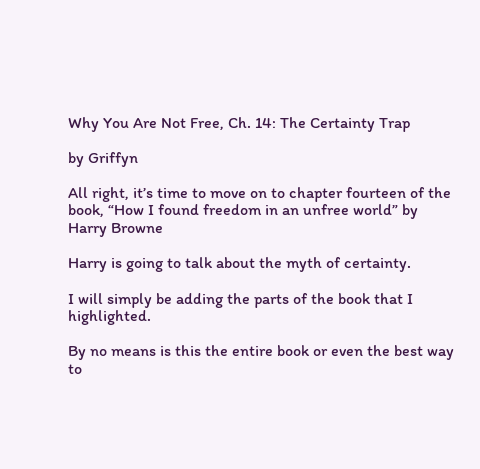Why You Are Not Free, Ch. 14: The Certainty Trap

by Griffyn

All right, it’s time to move on to chapter fourteen of the book, “How I found freedom in an unfree world” by Harry Browne

Harry is going to talk about the myth of certainty.

I will simply be adding the parts of the book that I highlighted.

By no means is this the entire book or even the best way to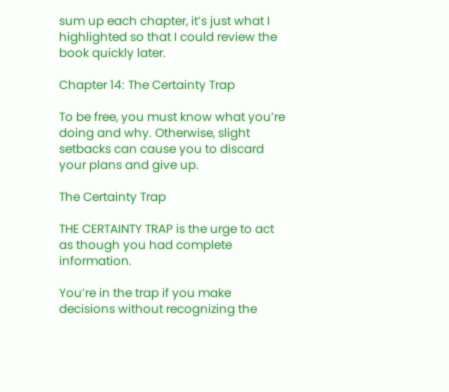sum up each chapter, it’s just what I highlighted so that I could review the book quickly later.

Chapter 14: The Certainty Trap

To be free, you must know what you’re doing and why. Otherwise, slight setbacks can cause you to discard your plans and give up.

The Certainty Trap

THE CERTAINTY TRAP is the urge to act as though you had complete information.

You’re in the trap if you make decisions without recognizing the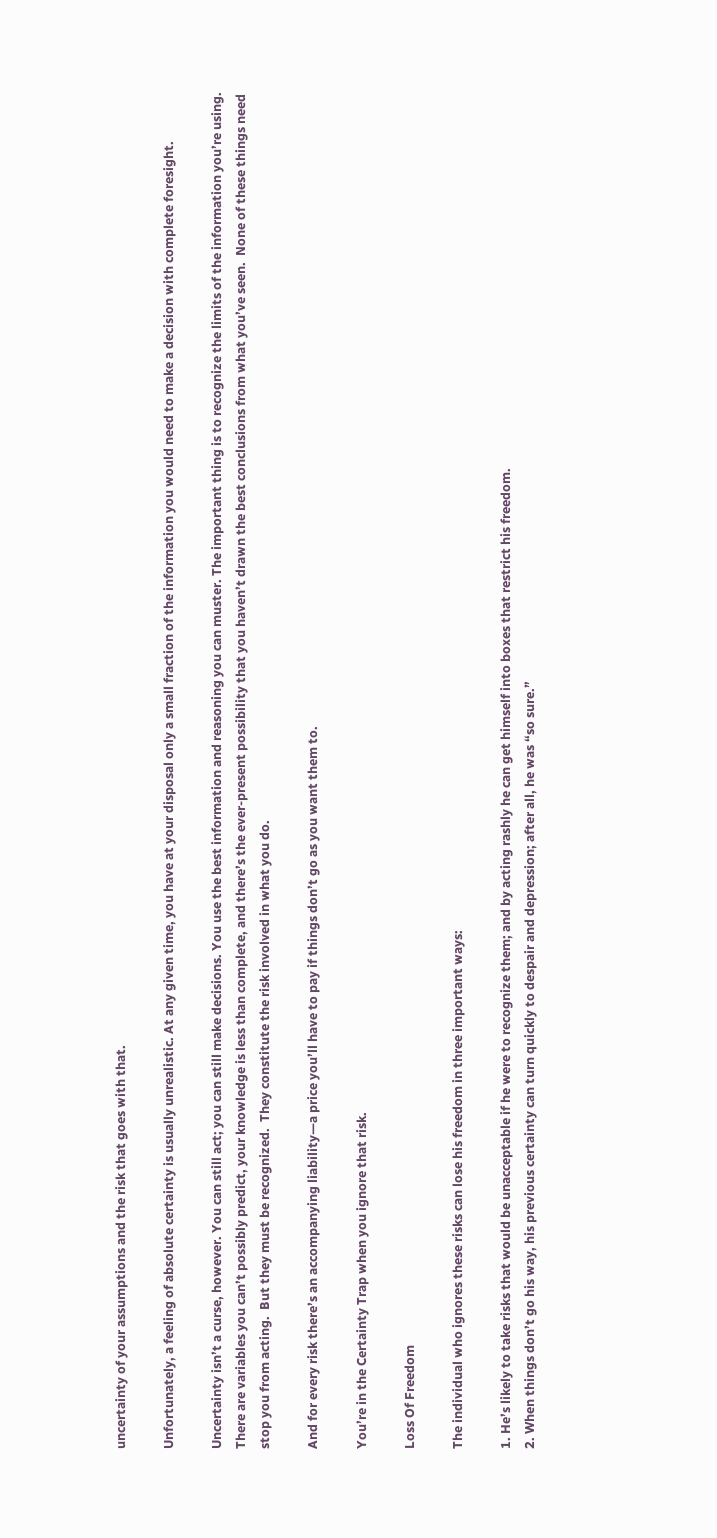uncertainty of your assumptions and the risk that goes with that.

Unfortunately, a feeling of absolute certainty is usually unrealistic. At any given time, you have at your disposal only a small fraction of the information you would need to make a decision with complete foresight.

Uncertainty isn’t a curse, however. You can still act; you can still make decisions. You use the best information and reasoning you can muster. The important thing is to recognize the limits of the information you’re using. There are variables you can’t possibly predict, your knowledge is less than complete, and there’s the ever-present possibility that you haven’t drawn the best conclusions from what you’ve seen.  None of these things need stop you from acting.  But they must be recognized.  They constitute the risk involved in what you do.

And for every risk there’s an accompanying liability—a price you’ll have to pay if things don’t go as you want them to.

You’re in the Certainty Trap when you ignore that risk.

Loss Of Freedom

The individual who ignores these risks can lose his freedom in three important ways:

1. He’s likely to take risks that would be unacceptable if he were to recognize them; and by acting rashly he can get himself into boxes that restrict his freedom.
2. When things don’t go his way, his previous certainty can turn quickly to despair and depression; after all, he was “so sure.”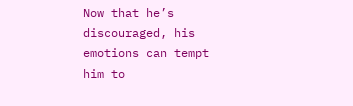Now that he’s discouraged, his emotions can tempt him to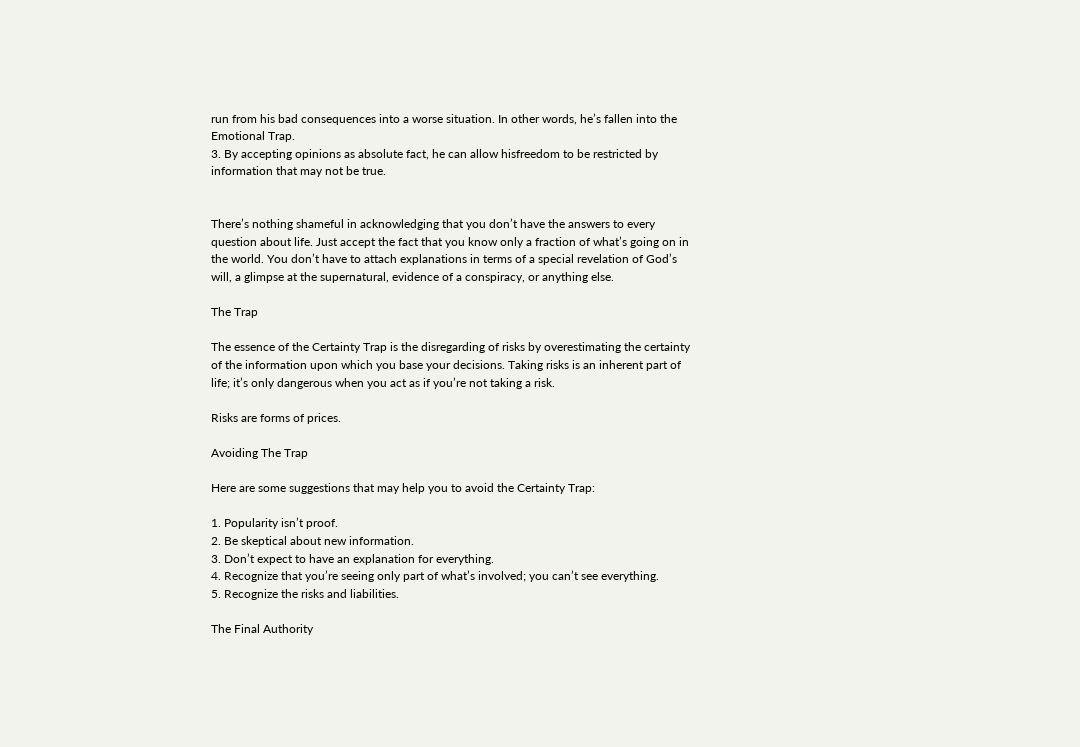run from his bad consequences into a worse situation. In other words, he’s fallen into the Emotional Trap.
3. By accepting opinions as absolute fact, he can allow hisfreedom to be restricted by information that may not be true.


There’s nothing shameful in acknowledging that you don’t have the answers to every question about life. Just accept the fact that you know only a fraction of what’s going on in the world. You don’t have to attach explanations in terms of a special revelation of God’s will, a glimpse at the supernatural, evidence of a conspiracy, or anything else.

The Trap

The essence of the Certainty Trap is the disregarding of risks by overestimating the certainty of the information upon which you base your decisions. Taking risks is an inherent part of life; it’s only dangerous when you act as if you’re not taking a risk.

Risks are forms of prices.

Avoiding The Trap

Here are some suggestions that may help you to avoid the Certainty Trap:

1. Popularity isn’t proof.
2. Be skeptical about new information.
3. Don’t expect to have an explanation for everything.
4. Recognize that you’re seeing only part of what’s involved; you can’t see everything.
5. Recognize the risks and liabilities.

The Final Authority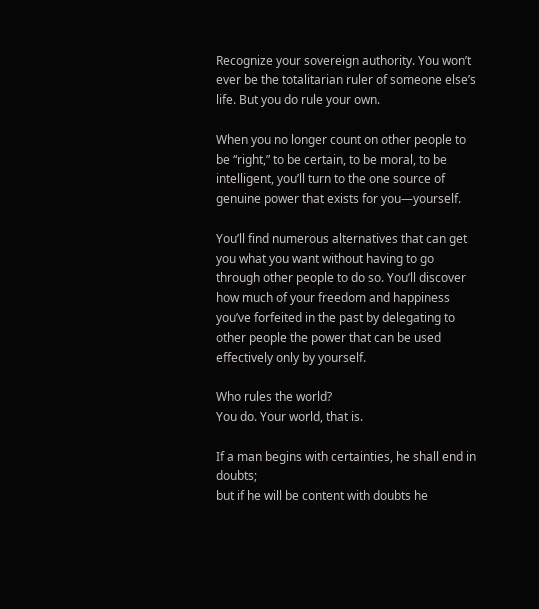Recognize your sovereign authority. You won’t ever be the totalitarian ruler of someone else’s life. But you do rule your own.

When you no longer count on other people to be “right,” to be certain, to be moral, to be intelligent, you’ll turn to the one source of genuine power that exists for you—yourself.

You’ll find numerous alternatives that can get you what you want without having to go through other people to do so. You’ll discover how much of your freedom and happiness you’ve forfeited in the past by delegating to other people the power that can be used effectively only by yourself.

Who rules the world?
You do. Your world, that is.

If a man begins with certainties, he shall end in doubts;
but if he will be content with doubts he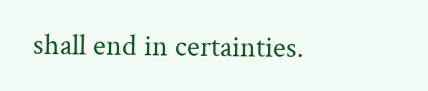shall end in certainties.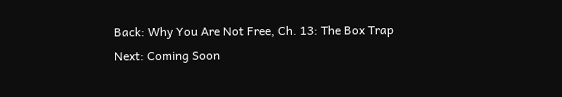Back: Why You Are Not Free, Ch. 13: The Box Trap
Next: Coming Soon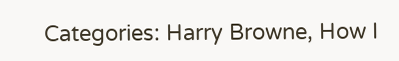Categories: Harry Browne, How I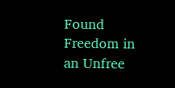Found Freedom in an Unfree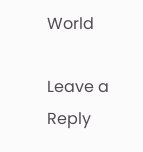World

Leave a Reply